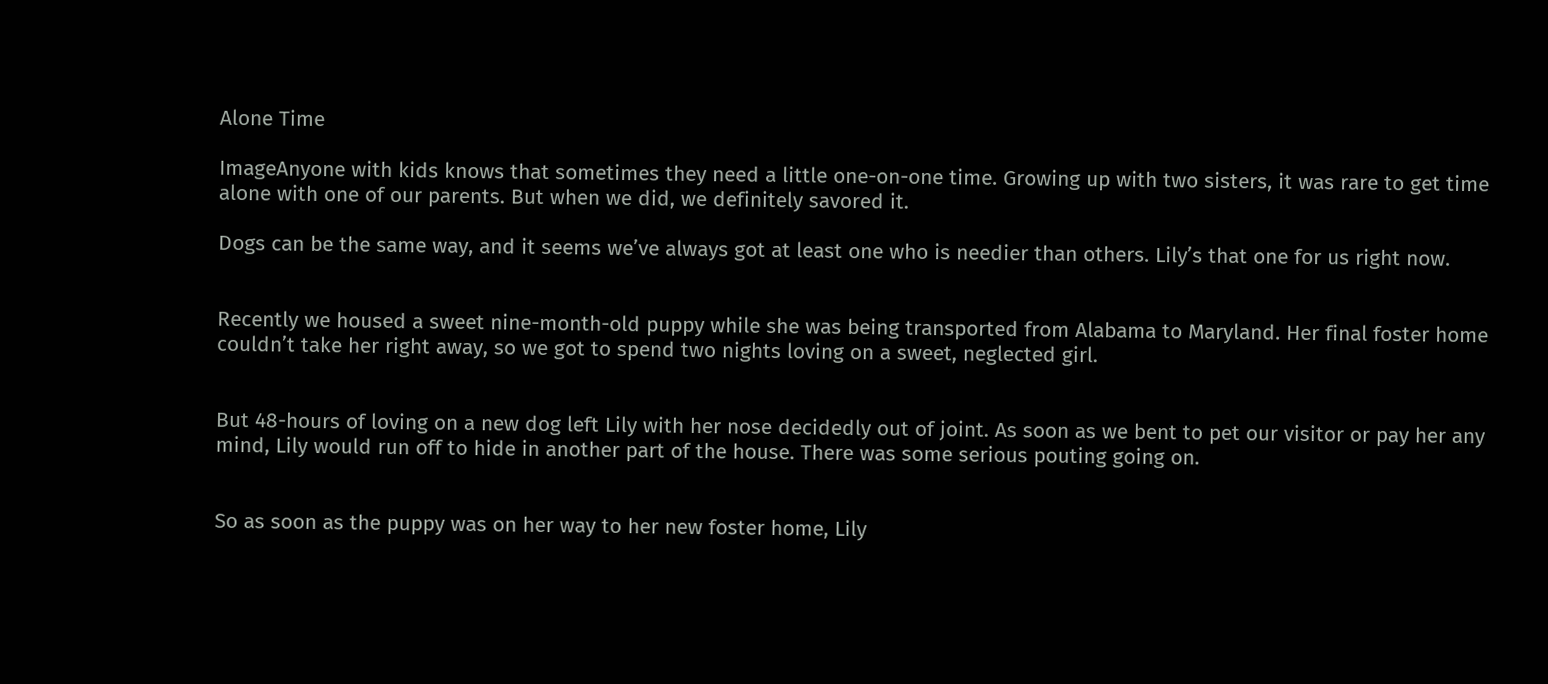Alone Time

ImageAnyone with kids knows that sometimes they need a little one-on-one time. Growing up with two sisters, it was rare to get time alone with one of our parents. But when we did, we definitely savored it.

Dogs can be the same way, and it seems we’ve always got at least one who is needier than others. Lily’s that one for us right now.


Recently we housed a sweet nine-month-old puppy while she was being transported from Alabama to Maryland. Her final foster home couldn’t take her right away, so we got to spend two nights loving on a sweet, neglected girl.


But 48-hours of loving on a new dog left Lily with her nose decidedly out of joint. As soon as we bent to pet our visitor or pay her any mind, Lily would run off to hide in another part of the house. There was some serious pouting going on.


So as soon as the puppy was on her way to her new foster home, Lily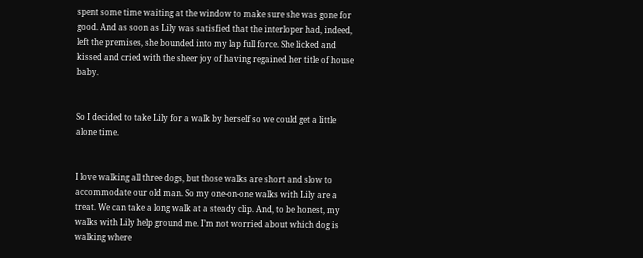spent some time waiting at the window to make sure she was gone for good. And as soon as Lily was satisfied that the interloper had, indeed, left the premises, she bounded into my lap full force. She licked and kissed and cried with the sheer joy of having regained her title of house baby.


So I decided to take Lily for a walk by herself so we could get a little alone time.


I love walking all three dogs, but those walks are short and slow to accommodate our old man. So my one-on-one walks with Lily are a treat. We can take a long walk at a steady clip. And, to be honest, my walks with Lily help ground me. I’m not worried about which dog is walking where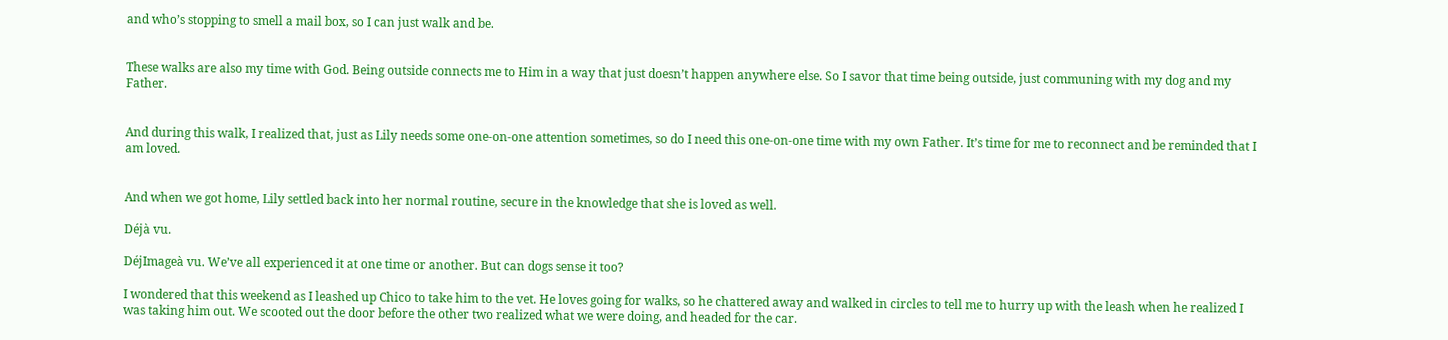and who’s stopping to smell a mail box, so I can just walk and be.


These walks are also my time with God. Being outside connects me to Him in a way that just doesn’t happen anywhere else. So I savor that time being outside, just communing with my dog and my Father.


And during this walk, I realized that, just as Lily needs some one-on-one attention sometimes, so do I need this one-on-one time with my own Father. It’s time for me to reconnect and be reminded that I am loved.


And when we got home, Lily settled back into her normal routine, secure in the knowledge that she is loved as well.

Déjà vu.

DéjImageà vu. We’ve all experienced it at one time or another. But can dogs sense it too?

I wondered that this weekend as I leashed up Chico to take him to the vet. He loves going for walks, so he chattered away and walked in circles to tell me to hurry up with the leash when he realized I was taking him out. We scooted out the door before the other two realized what we were doing, and headed for the car.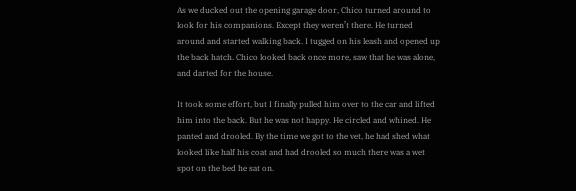As we ducked out the opening garage door, Chico turned around to look for his companions. Except they weren’t there. He turned around and started walking back. I tugged on his leash and opened up the back hatch. Chico looked back once more, saw that he was alone, and darted for the house.

It took some effort, but I finally pulled him over to the car and lifted him into the back. But he was not happy. He circled and whined. He panted and drooled. By the time we got to the vet, he had shed what looked like half his coat and had drooled so much there was a wet spot on the bed he sat on.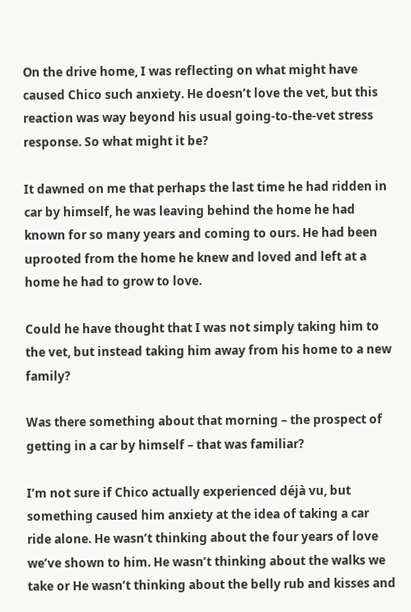On the drive home, I was reflecting on what might have caused Chico such anxiety. He doesn’t love the vet, but this reaction was way beyond his usual going-to-the-vet stress response. So what might it be?

It dawned on me that perhaps the last time he had ridden in car by himself, he was leaving behind the home he had known for so many years and coming to ours. He had been uprooted from the home he knew and loved and left at a home he had to grow to love.

Could he have thought that I was not simply taking him to the vet, but instead taking him away from his home to a new family?

Was there something about that morning – the prospect of getting in a car by himself – that was familiar?

I’m not sure if Chico actually experienced déjà vu, but something caused him anxiety at the idea of taking a car ride alone. He wasn’t thinking about the four years of love we’ve shown to him. He wasn’t thinking about the walks we take or He wasn’t thinking about the belly rub and kisses and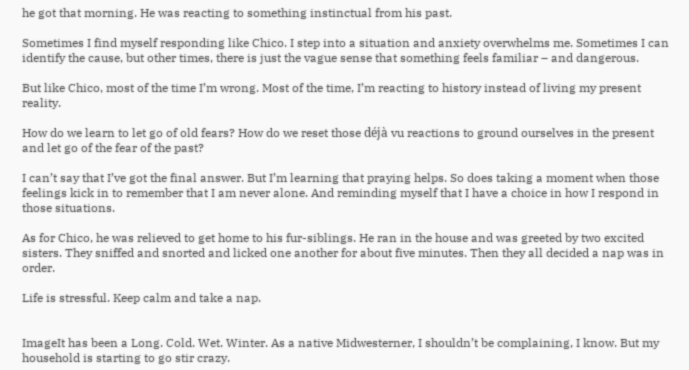he got that morning. He was reacting to something instinctual from his past.

Sometimes I find myself responding like Chico. I step into a situation and anxiety overwhelms me. Sometimes I can identify the cause, but other times, there is just the vague sense that something feels familiar – and dangerous.

But like Chico, most of the time I’m wrong. Most of the time, I’m reacting to history instead of living my present reality.

How do we learn to let go of old fears? How do we reset those déjà vu reactions to ground ourselves in the present and let go of the fear of the past?

I can’t say that I’ve got the final answer. But I’m learning that praying helps. So does taking a moment when those feelings kick in to remember that I am never alone. And reminding myself that I have a choice in how I respond in those situations.

As for Chico, he was relieved to get home to his fur-siblings. He ran in the house and was greeted by two excited sisters. They sniffed and snorted and licked one another for about five minutes. Then they all decided a nap was in order.

Life is stressful. Keep calm and take a nap.


ImageIt has been a Long. Cold. Wet. Winter. As a native Midwesterner, I shouldn’t be complaining, I know. But my household is starting to go stir crazy.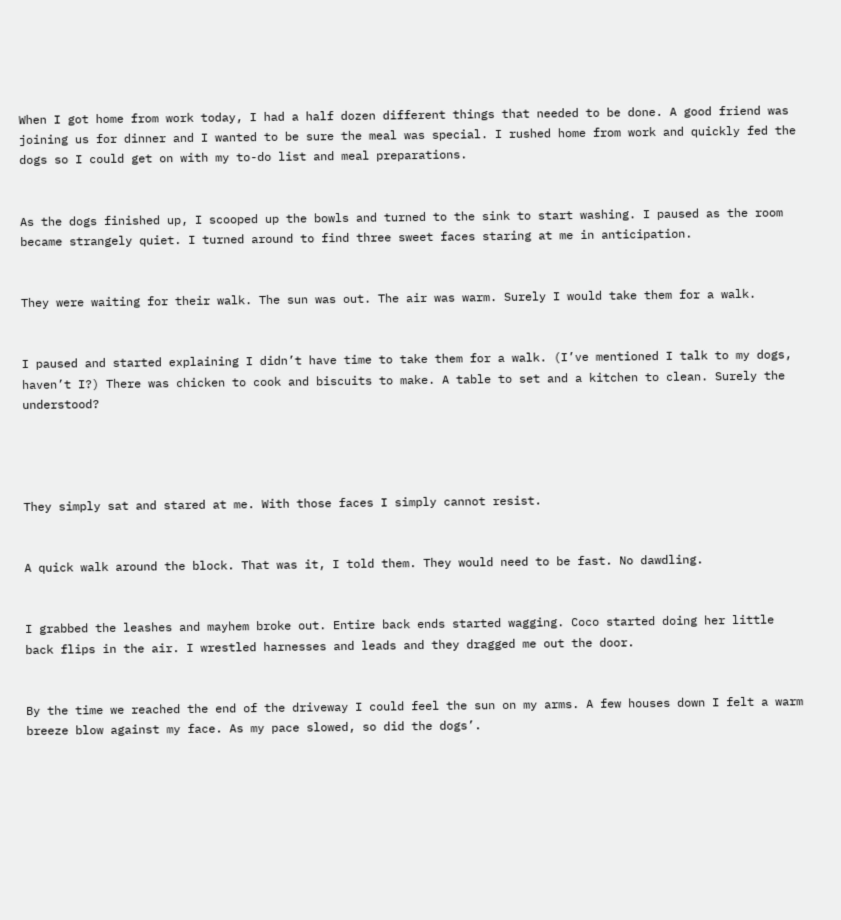When I got home from work today, I had a half dozen different things that needed to be done. A good friend was joining us for dinner and I wanted to be sure the meal was special. I rushed home from work and quickly fed the dogs so I could get on with my to-do list and meal preparations.


As the dogs finished up, I scooped up the bowls and turned to the sink to start washing. I paused as the room became strangely quiet. I turned around to find three sweet faces staring at me in anticipation.


They were waiting for their walk. The sun was out. The air was warm. Surely I would take them for a walk.


I paused and started explaining I didn’t have time to take them for a walk. (I’ve mentioned I talk to my dogs, haven’t I?) There was chicken to cook and biscuits to make. A table to set and a kitchen to clean. Surely the understood?




They simply sat and stared at me. With those faces I simply cannot resist.


A quick walk around the block. That was it, I told them. They would need to be fast. No dawdling.


I grabbed the leashes and mayhem broke out. Entire back ends started wagging. Coco started doing her little back flips in the air. I wrestled harnesses and leads and they dragged me out the door.


By the time we reached the end of the driveway I could feel the sun on my arms. A few houses down I felt a warm breeze blow against my face. As my pace slowed, so did the dogs’.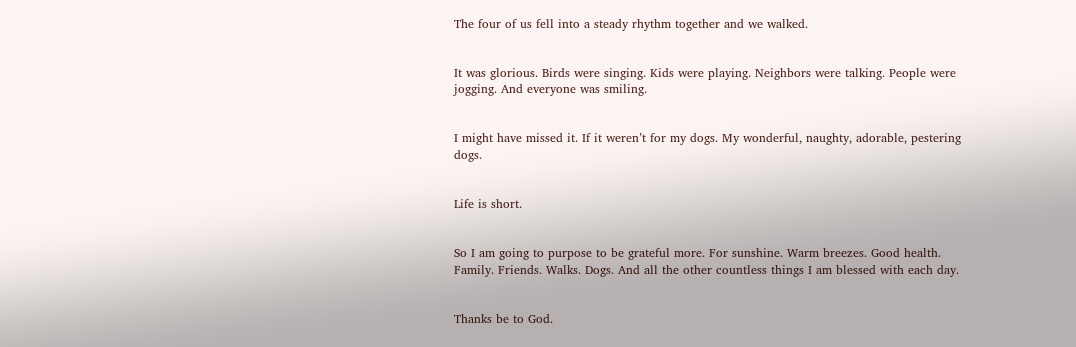The four of us fell into a steady rhythm together and we walked.


It was glorious. Birds were singing. Kids were playing. Neighbors were talking. People were jogging. And everyone was smiling.


I might have missed it. If it weren’t for my dogs. My wonderful, naughty, adorable, pestering dogs.


Life is short.


So I am going to purpose to be grateful more. For sunshine. Warm breezes. Good health. Family. Friends. Walks. Dogs. And all the other countless things I am blessed with each day.


Thanks be to God.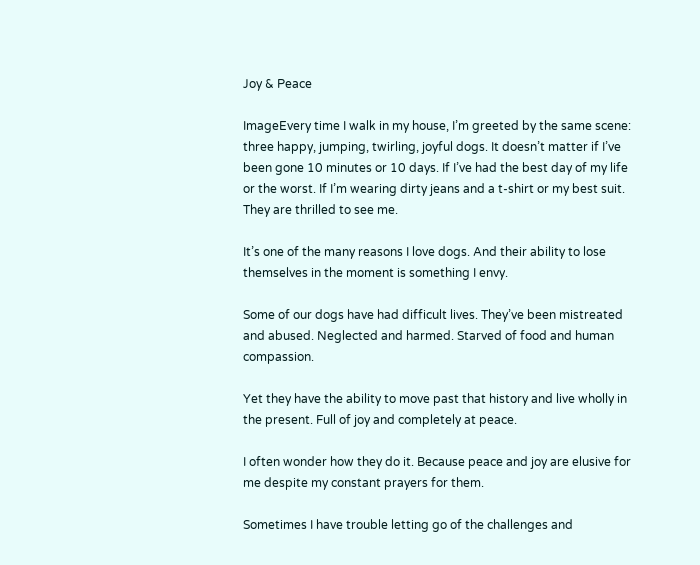Joy & Peace

ImageEvery time I walk in my house, I’m greeted by the same scene: three happy, jumping, twirling, joyful dogs. It doesn’t matter if I’ve been gone 10 minutes or 10 days. If I’ve had the best day of my life or the worst. If I’m wearing dirty jeans and a t-shirt or my best suit. They are thrilled to see me.

It’s one of the many reasons I love dogs. And their ability to lose themselves in the moment is something I envy.

Some of our dogs have had difficult lives. They’ve been mistreated and abused. Neglected and harmed. Starved of food and human compassion.

Yet they have the ability to move past that history and live wholly in the present. Full of joy and completely at peace.

I often wonder how they do it. Because peace and joy are elusive for me despite my constant prayers for them.

Sometimes I have trouble letting go of the challenges and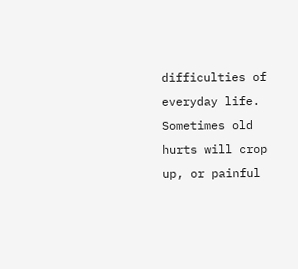difficulties of everyday life. Sometimes old hurts will crop up, or painful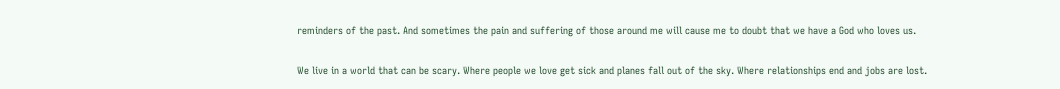reminders of the past. And sometimes the pain and suffering of those around me will cause me to doubt that we have a God who loves us.

We live in a world that can be scary. Where people we love get sick and planes fall out of the sky. Where relationships end and jobs are lost.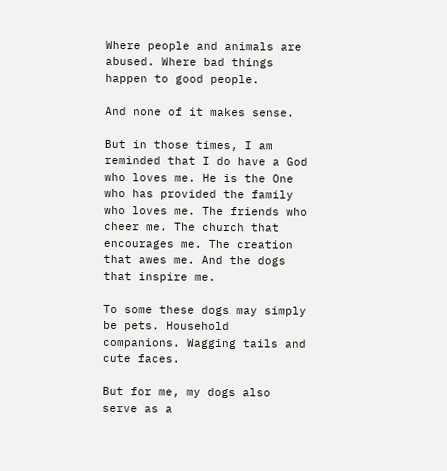Where people and animals are abused. Where bad things happen to good people.

And none of it makes sense.

But in those times, I am reminded that I do have a God who loves me. He is the One who has provided the family who loves me. The friends who cheer me. The church that encourages me. The creation that awes me. And the dogs that inspire me.

To some these dogs may simply be pets. Household companions. Wagging tails and cute faces.

But for me, my dogs also serve as a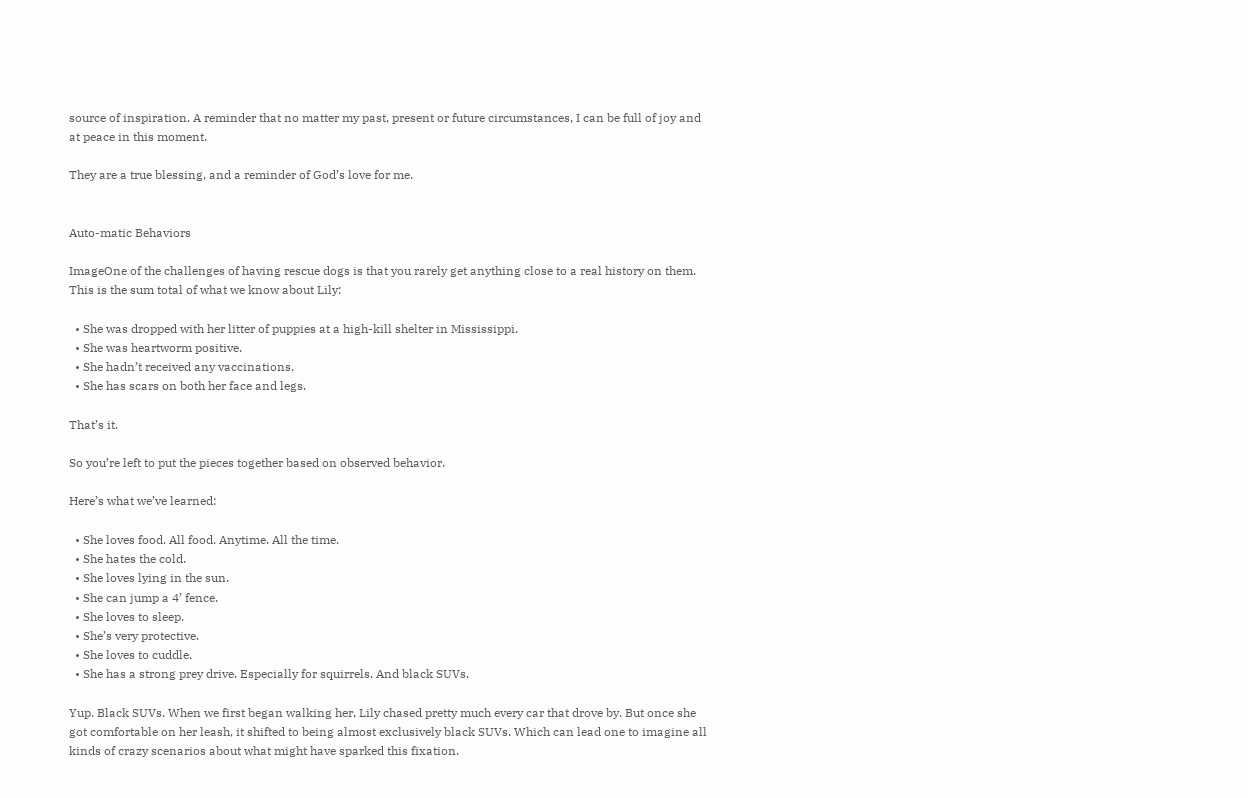source of inspiration. A reminder that no matter my past, present or future circumstances, I can be full of joy and at peace in this moment.

They are a true blessing, and a reminder of God’s love for me.


Auto-matic Behaviors

ImageOne of the challenges of having rescue dogs is that you rarely get anything close to a real history on them. This is the sum total of what we know about Lily:

  • She was dropped with her litter of puppies at a high-kill shelter in Mississippi.
  • She was heartworm positive.
  • She hadn’t received any vaccinations.
  • She has scars on both her face and legs.

That’s it.

So you’re left to put the pieces together based on observed behavior.

Here’s what we’ve learned:

  • She loves food. All food. Anytime. All the time.
  • She hates the cold.
  • She loves lying in the sun.
  • She can jump a 4’ fence.
  • She loves to sleep.
  • She’s very protective.
  • She loves to cuddle.
  • She has a strong prey drive. Especially for squirrels. And black SUVs.

Yup. Black SUVs. When we first began walking her, Lily chased pretty much every car that drove by. But once she got comfortable on her leash, it shifted to being almost exclusively black SUVs. Which can lead one to imagine all kinds of crazy scenarios about what might have sparked this fixation.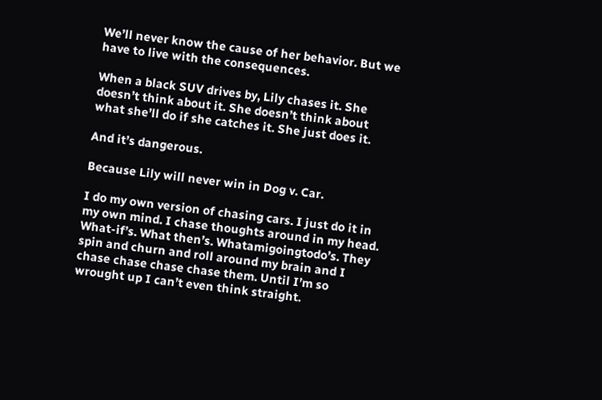We’ll never know the cause of her behavior. But we have to live with the consequences.

When a black SUV drives by, Lily chases it. She doesn’t think about it. She doesn’t think about what she’ll do if she catches it. She just does it.

And it’s dangerous.

Because Lily will never win in Dog v. Car.

I do my own version of chasing cars. I just do it in my own mind. I chase thoughts around in my head. What-if’s. What then’s. Whatamigoingtodo’s. They spin and churn and roll around my brain and I chase chase chase chase them. Until I’m so wrought up I can’t even think straight.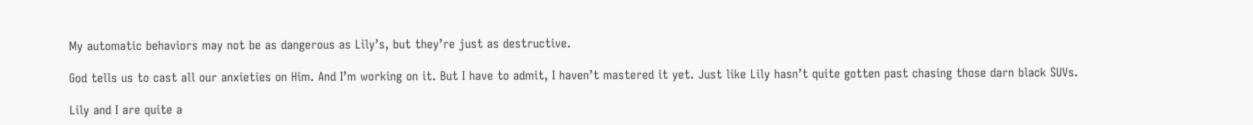My automatic behaviors may not be as dangerous as Lily’s, but they’re just as destructive.

God tells us to cast all our anxieties on Him. And I’m working on it. But I have to admit, I haven’t mastered it yet. Just like Lily hasn’t quite gotten past chasing those darn black SUVs.

Lily and I are quite a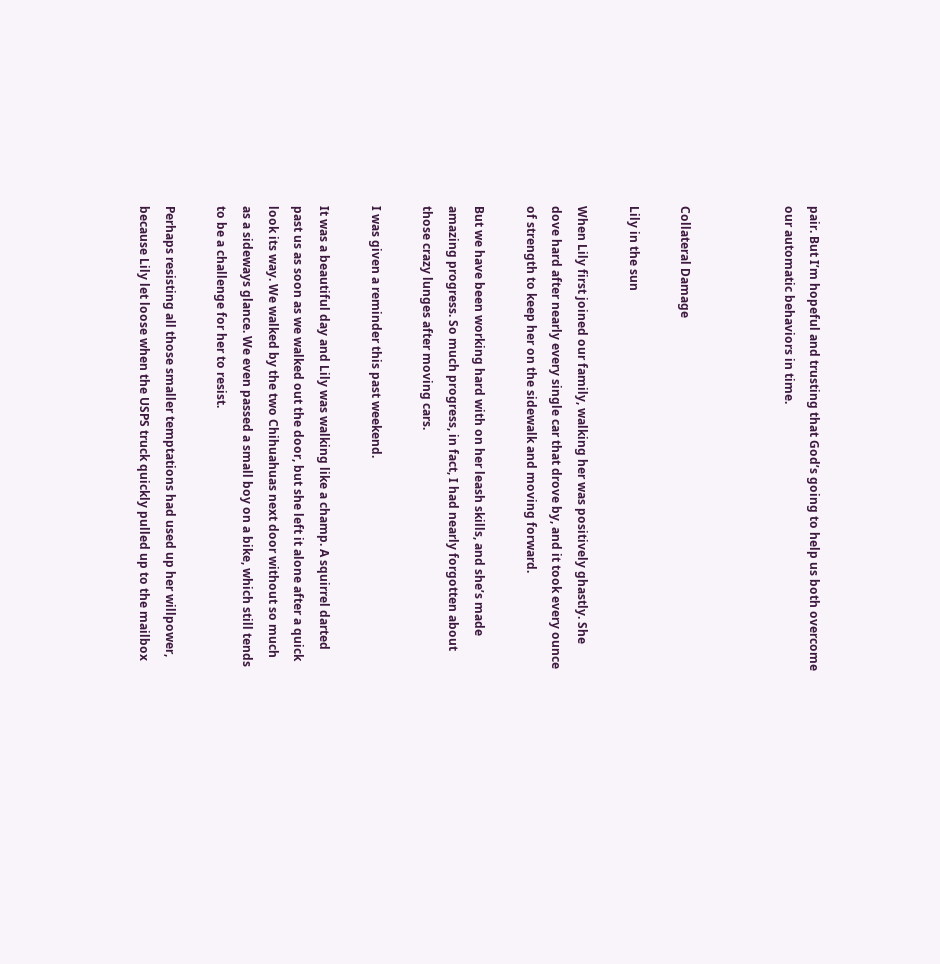pair. But I’m hopeful and trusting that God’s going to help us both overcome our automatic behaviors in time.



Collateral Damage

Lily in the sun

When Lily first joined our family, walking her was positively ghastly. She dove hard after nearly every single car that drove by, and it took every ounce of strength to keep her on the sidewalk and moving forward.

But we have been working hard with on her leash skills, and she’s made amazing progress. So much progress, in fact, I had nearly forgotten about those crazy lunges after moving cars.

I was given a reminder this past weekend.

It was a beautiful day and Lily was walking like a champ. A squirrel darted past us as soon as we walked out the door, but she left it alone after a quick look its way. We walked by the two Chihuahuas next door without so much as a sideways glance. We even passed a small boy on a bike, which still tends to be a challenge for her to resist.

Perhaps resisting all those smaller temptations had used up her willpower, because Lily let loose when the USPS truck quickly pulled up to the mailbox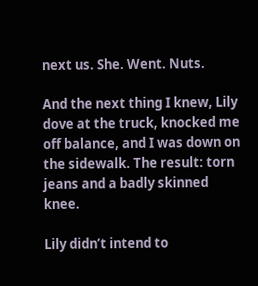next us. She. Went. Nuts.

And the next thing I knew, Lily dove at the truck, knocked me off balance, and I was down on the sidewalk. The result: torn jeans and a badly skinned knee.

Lily didn’t intend to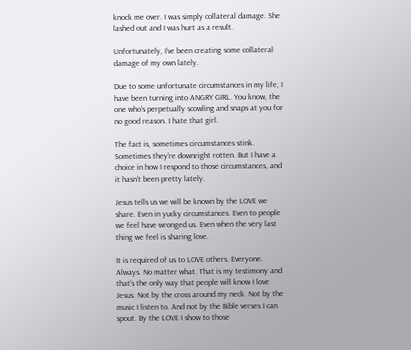knock me over. I was simply collateral damage. She lashed out and I was hurt as a result.

Unfortunately, I’ve been creating some collateral damage of my own lately.

Due to some unfortunate circumstances in my life, I have been turning into ANGRY GIRL. You know, the one who’s perpetually scowling and snaps at you for no good reason. I hate that girl.

The fact is, sometimes circumstances stink. Sometimes they’re downright rotten. But I have a choice in how I respond to those circumstances, and it hasn’t been pretty lately.

Jesus tells us we will be known by the LOVE we share. Even in yucky circumstances. Even to people we feel have wronged us. Even when the very last thing we feel is sharing love.

It is required of us to LOVE others. Everyone. Always. No matter what. That is my testimony and that’s the only way that people will know I love Jesus. Not by the cross around my neck. Not by the music I listen to. And not by the Bible verses I can spout. By the LOVE I show to those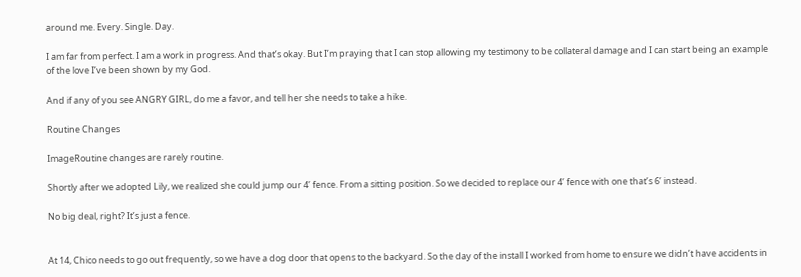around me. Every. Single. Day.

I am far from perfect. I am a work in progress. And that’s okay. But I’m praying that I can stop allowing my testimony to be collateral damage and I can start being an example of the love I’ve been shown by my God.

And if any of you see ANGRY GIRL, do me a favor, and tell her she needs to take a hike.

Routine Changes

ImageRoutine changes are rarely routine.

Shortly after we adopted Lily, we realized she could jump our 4’ fence. From a sitting position. So we decided to replace our 4’ fence with one that’s 6’ instead.

No big deal, right? It’s just a fence.


At 14, Chico needs to go out frequently, so we have a dog door that opens to the backyard. So the day of the install I worked from home to ensure we didn’t have accidents in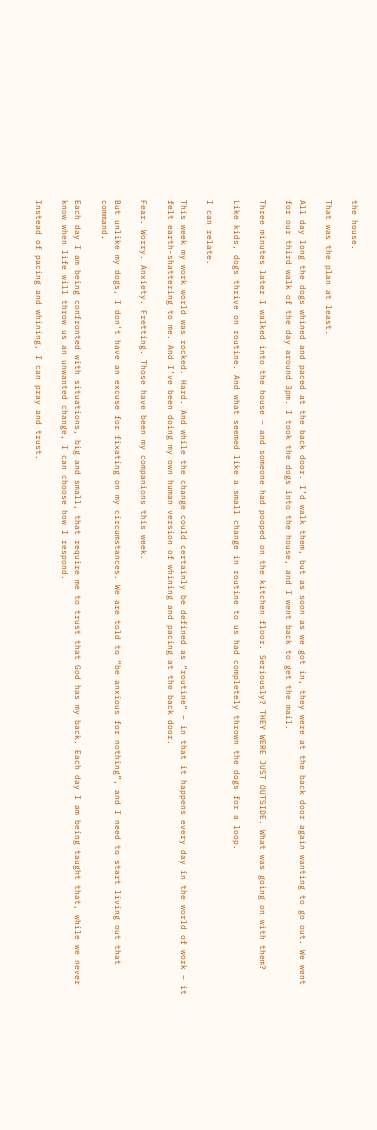the house.

That was the plan at least.

All day long the dogs whined and paced at the back door. I’d walk them, but as soon as we got in, they were at the back door again wanting to go out. We went for our third walk of the day around 3pm. I took the dogs into the house, and I went back to get the mail.

Three minutes later I walked into the house – and someone had pooped on the kitchen floor. Seriously? THEY WERE JUST OUTSIDE. What was going on with them?

Like kids, dogs thrive on routine. And what seemed like a small change in routine to us had completely thrown the dogs for a loop.

I can relate.

This week my work world was rocked. Hard. And while the change could certainly be defined as “routine” – in that it happens every day in the world of work – it felt earth-shattering to me. And I’ve been doing my own human version of whining and pacing at the back door.

Fear. Worry. Anxiety. Fretting. Those have been my companions this week.

But unlike my dogs, I don’t have an excuse for fixating on my circumstances. We are told to “be anxious for nothing”, and I need to start living out that command.

Each day I am being confronted with situations, big and small, that require me to trust that God has my back. Each day I am being taught that, while we never know when life will throw us an unwanted change, I can choose how I respond.

Instead of pacing and whining, I can pray and trust.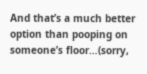And that’s a much better option than pooping on someone’s floor…(sorry,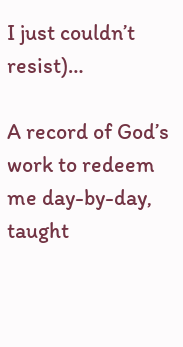I just couldn’t resist)…

A record of God’s work to redeem me day-by-day, taught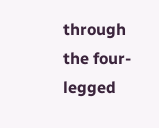through the four-legged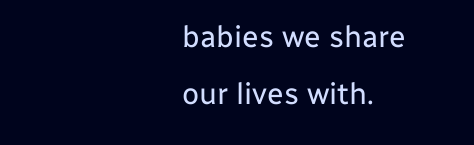babies we share our lives with.